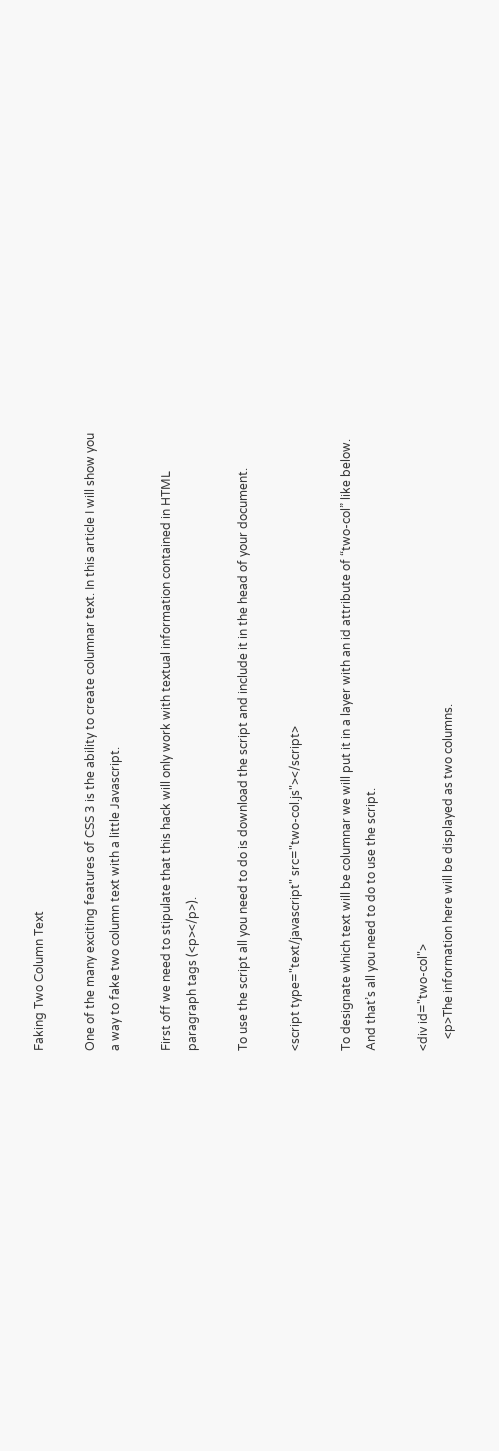Faking Two Column Text

One of the many exciting features of CSS 3 is the ability to create columnar text. In this article I will show you a way to fake two column text with a little Javascript.

First off we need to stipulate that this hack will only work with textual information contained in HTML paragraph tags (<p></p>).

To use the script all you need to do is download the script and include it in the head of your document.

<script type="text/javascript" src="two-col.js"></script>

To designate which text will be columnar we will put it in a layer with an id attribute of “two-col” like below. And that’s all you need to do to use the script.

<div id="two-col">
    <p>The information here will be displayed as two columns.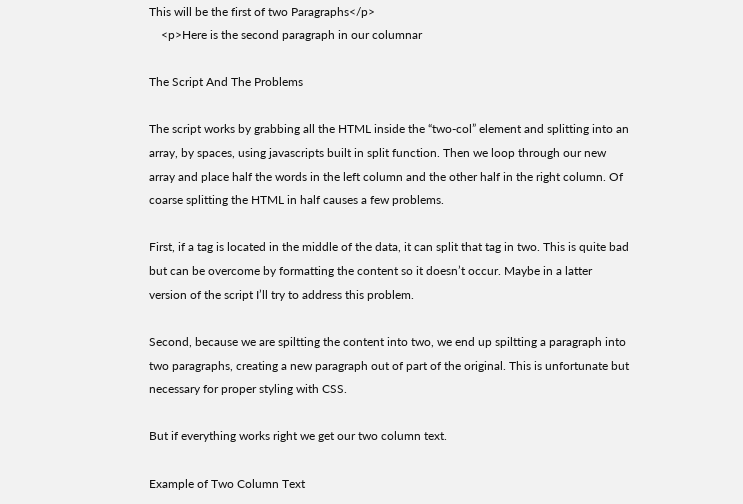This will be the first of two Paragraphs</p>
    <p>Here is the second paragraph in our columnar

The Script And The Problems

The script works by grabbing all the HTML inside the “two-col” element and splitting into an array, by spaces, using javascripts built in split function. Then we loop through our new array and place half the words in the left column and the other half in the right column. Of coarse splitting the HTML in half causes a few problems.

First, if a tag is located in the middle of the data, it can split that tag in two. This is quite bad but can be overcome by formatting the content so it doesn’t occur. Maybe in a latter version of the script I’ll try to address this problem.

Second, because we are spiltting the content into two, we end up spiltting a paragraph into two paragraphs, creating a new paragraph out of part of the original. This is unfortunate but necessary for proper styling with CSS.

But if everything works right we get our two column text.

Example of Two Column Text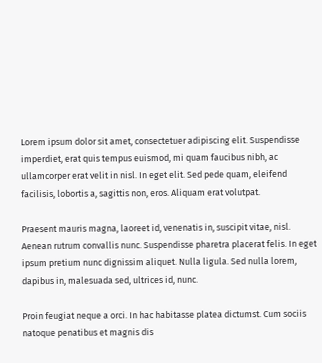Lorem ipsum dolor sit amet, consectetuer adipiscing elit. Suspendisse imperdiet, erat quis tempus euismod, mi quam faucibus nibh, ac ullamcorper erat velit in nisl. In eget elit. Sed pede quam, eleifend facilisis, lobortis a, sagittis non, eros. Aliquam erat volutpat.

Praesent mauris magna, laoreet id, venenatis in, suscipit vitae, nisl. Aenean rutrum convallis nunc. Suspendisse pharetra placerat felis. In eget ipsum pretium nunc dignissim aliquet. Nulla ligula. Sed nulla lorem, dapibus in, malesuada sed, ultrices id, nunc.

Proin feugiat neque a orci. In hac habitasse platea dictumst. Cum sociis natoque penatibus et magnis dis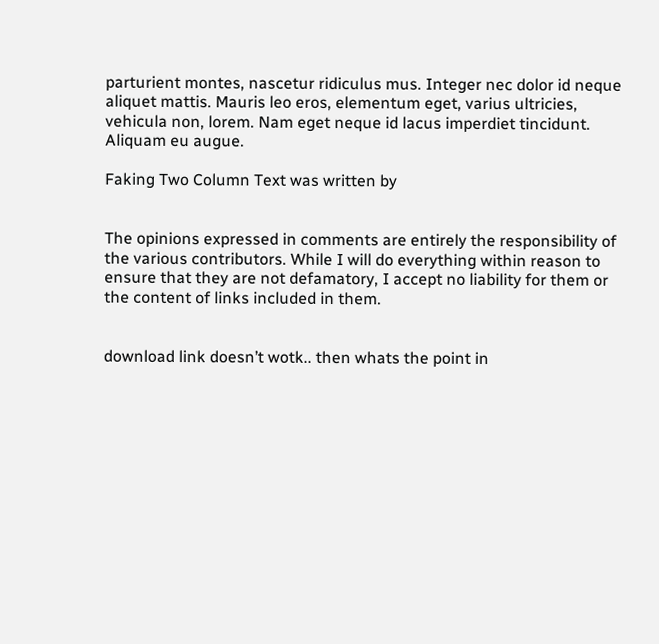parturient montes, nascetur ridiculus mus. Integer nec dolor id neque aliquet mattis. Mauris leo eros, elementum eget, varius ultricies, vehicula non, lorem. Nam eget neque id lacus imperdiet tincidunt. Aliquam eu augue.

Faking Two Column Text was written by


The opinions expressed in comments are entirely the responsibility of the various contributors. While I will do everything within reason to ensure that they are not defamatory, I accept no liability for them or the content of links included in them.


download link doesn’t wotk.. then whats the point in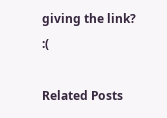giving the link? :(

Related Posts